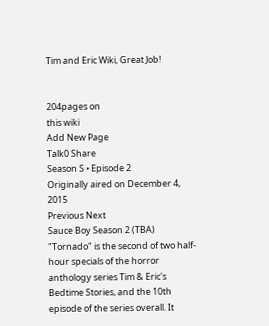Tim and Eric Wiki, Great Job!


204pages on
this wiki
Add New Page
Talk0 Share
Season S • Episode 2
Originally aired on December 4, 2015
Previous Next
Sauce Boy Season 2 (TBA)
"Tornado" is the second of two half-hour specials of the horror anthology series Tim & Eric's Bedtime Stories, and the 10th episode of the series overall. It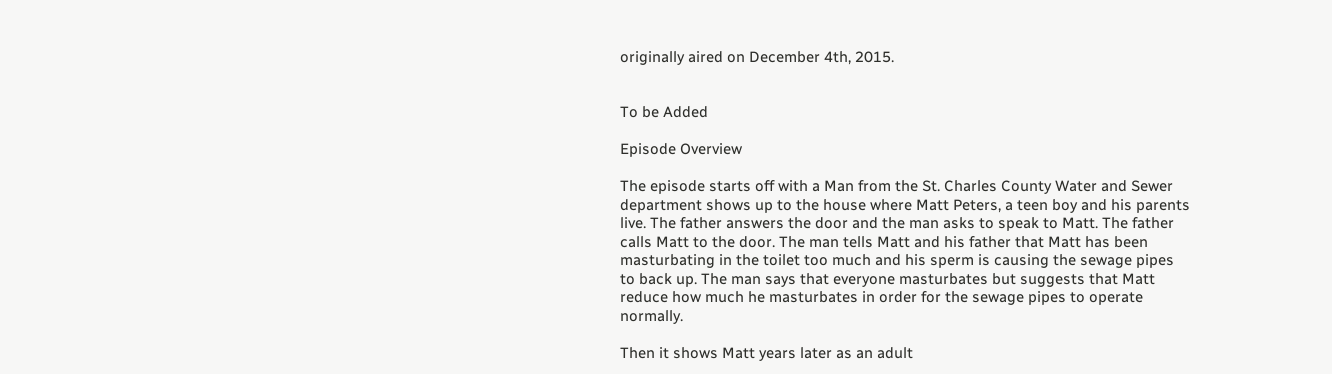originally aired on December 4th, 2015.


To be Added

Episode Overview

The episode starts off with a Man from the St. Charles County Water and Sewer department shows up to the house where Matt Peters, a teen boy and his parents live. The father answers the door and the man asks to speak to Matt. The father calls Matt to the door. The man tells Matt and his father that Matt has been masturbating in the toilet too much and his sperm is causing the sewage pipes to back up. The man says that everyone masturbates but suggests that Matt reduce how much he masturbates in order for the sewage pipes to operate normally.

Then it shows Matt years later as an adult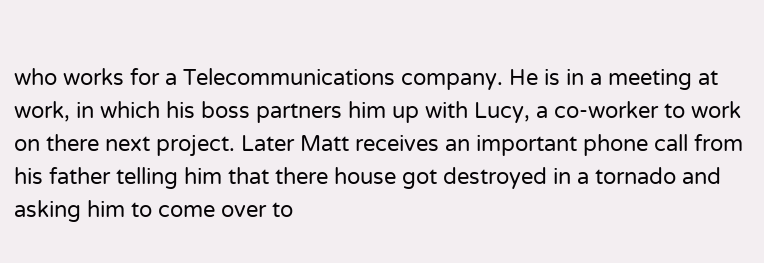who works for a Telecommunications company. He is in a meeting at work, in which his boss partners him up with Lucy, a co-worker to work on there next project. Later Matt receives an important phone call from his father telling him that there house got destroyed in a tornado and asking him to come over to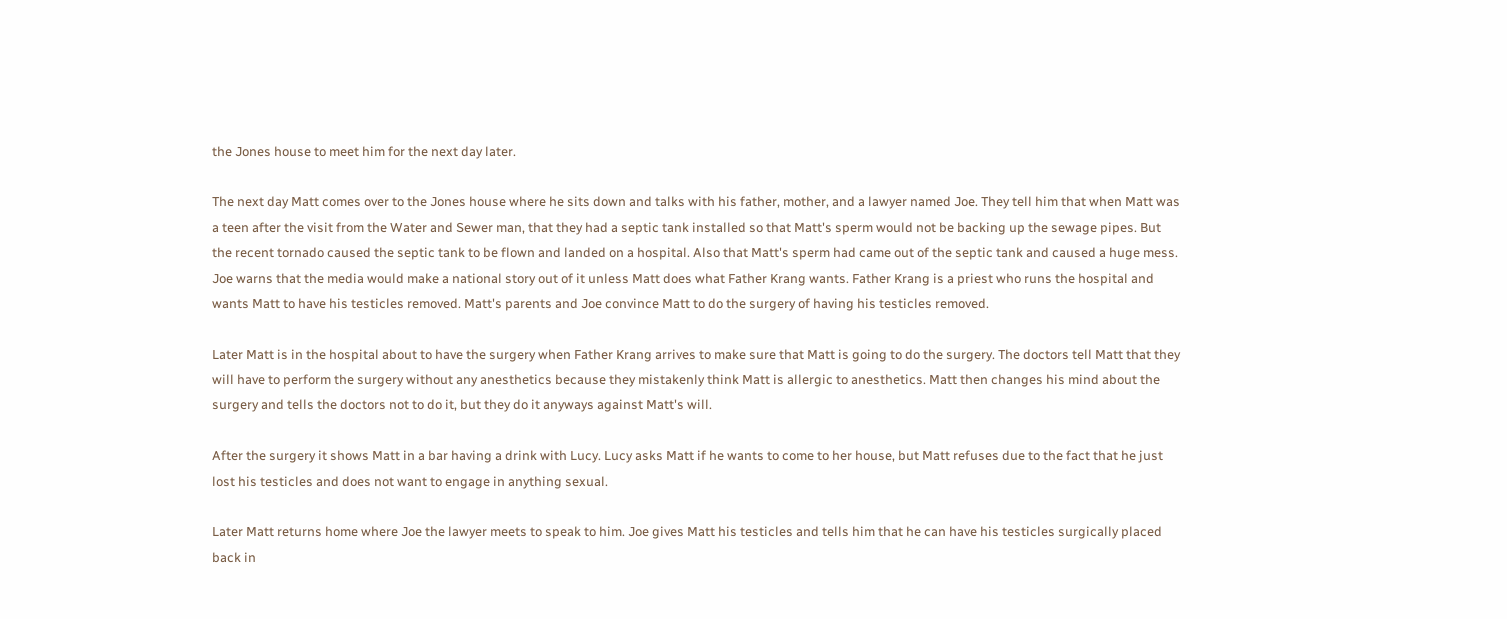the Jones house to meet him for the next day later.

The next day Matt comes over to the Jones house where he sits down and talks with his father, mother, and a lawyer named Joe. They tell him that when Matt was a teen after the visit from the Water and Sewer man, that they had a septic tank installed so that Matt's sperm would not be backing up the sewage pipes. But the recent tornado caused the septic tank to be flown and landed on a hospital. Also that Matt's sperm had came out of the septic tank and caused a huge mess. Joe warns that the media would make a national story out of it unless Matt does what Father Krang wants. Father Krang is a priest who runs the hospital and wants Matt to have his testicles removed. Matt's parents and Joe convince Matt to do the surgery of having his testicles removed.

Later Matt is in the hospital about to have the surgery when Father Krang arrives to make sure that Matt is going to do the surgery. The doctors tell Matt that they will have to perform the surgery without any anesthetics because they mistakenly think Matt is allergic to anesthetics. Matt then changes his mind about the surgery and tells the doctors not to do it, but they do it anyways against Matt's will.

After the surgery it shows Matt in a bar having a drink with Lucy. Lucy asks Matt if he wants to come to her house, but Matt refuses due to the fact that he just lost his testicles and does not want to engage in anything sexual.

Later Matt returns home where Joe the lawyer meets to speak to him. Joe gives Matt his testicles and tells him that he can have his testicles surgically placed back in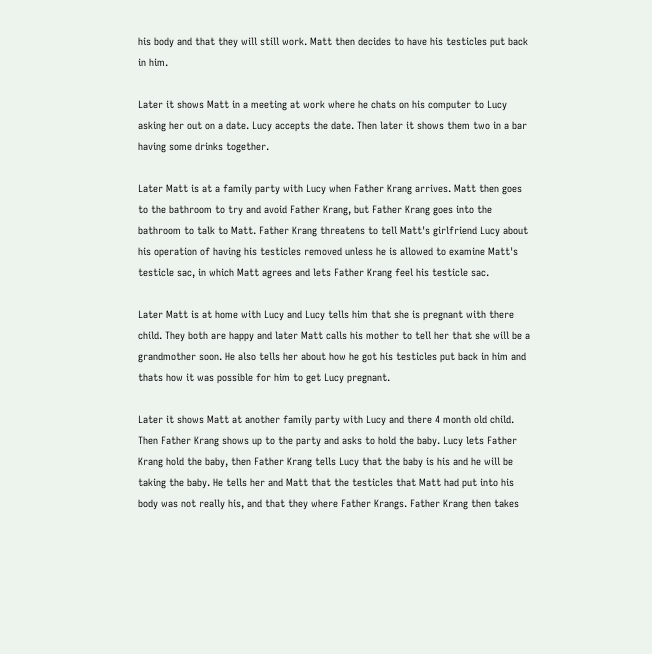his body and that they will still work. Matt then decides to have his testicles put back in him.

Later it shows Matt in a meeting at work where he chats on his computer to Lucy asking her out on a date. Lucy accepts the date. Then later it shows them two in a bar having some drinks together.

Later Matt is at a family party with Lucy when Father Krang arrives. Matt then goes to the bathroom to try and avoid Father Krang, but Father Krang goes into the bathroom to talk to Matt. Father Krang threatens to tell Matt's girlfriend Lucy about his operation of having his testicles removed unless he is allowed to examine Matt's testicle sac, in which Matt agrees and lets Father Krang feel his testicle sac.

Later Matt is at home with Lucy and Lucy tells him that she is pregnant with there child. They both are happy and later Matt calls his mother to tell her that she will be a grandmother soon. He also tells her about how he got his testicles put back in him and thats how it was possible for him to get Lucy pregnant.

Later it shows Matt at another family party with Lucy and there 4 month old child. Then Father Krang shows up to the party and asks to hold the baby. Lucy lets Father Krang hold the baby, then Father Krang tells Lucy that the baby is his and he will be taking the baby. He tells her and Matt that the testicles that Matt had put into his body was not really his, and that they where Father Krangs. Father Krang then takes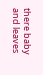there baby and leaves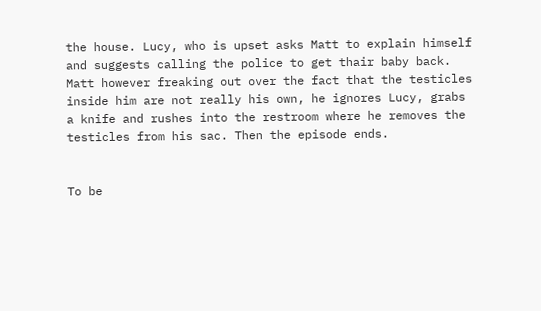the house. Lucy, who is upset asks Matt to explain himself and suggests calling the police to get thair baby back. Matt however freaking out over the fact that the testicles inside him are not really his own, he ignores Lucy, grabs a knife and rushes into the restroom where he removes the testicles from his sac. Then the episode ends.


To be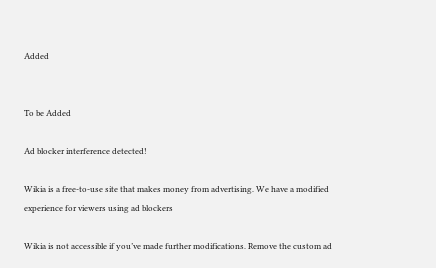Added


To be Added

Ad blocker interference detected!

Wikia is a free-to-use site that makes money from advertising. We have a modified experience for viewers using ad blockers

Wikia is not accessible if you’ve made further modifications. Remove the custom ad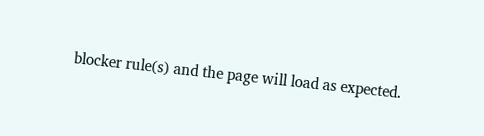blocker rule(s) and the page will load as expected.